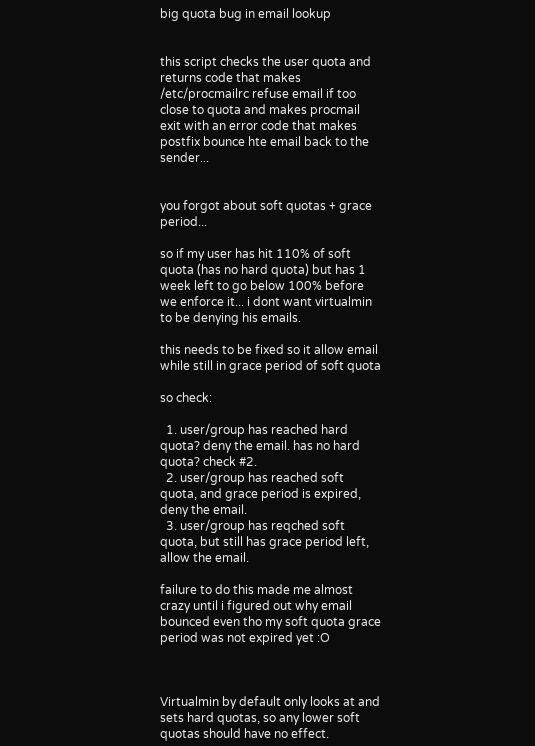big quota bug in email lookup


this script checks the user quota and returns code that makes /etc/procmailrc refuse email if too close to quota and makes procmail exit with an error code that makes postfix bounce hte email back to the sender...


you forgot about soft quotas + grace period...

so if my user has hit 110% of soft quota (has no hard quota) but has 1 week left to go below 100% before we enforce it... i dont want virtualmin to be denying his emails.

this needs to be fixed so it allow email while still in grace period of soft quota

so check:

  1. user/group has reached hard quota? deny the email. has no hard quota? check #2.
  2. user/group has reached soft quota, and grace period is expired, deny the email.
  3. user/group has reqched soft quota, but still has grace period left, allow the email.

failure to do this made me almost crazy until i figured out why email bounced even tho my soft quota grace period was not expired yet :O



Virtualmin by default only looks at and sets hard quotas, so any lower soft quotas should have no effect.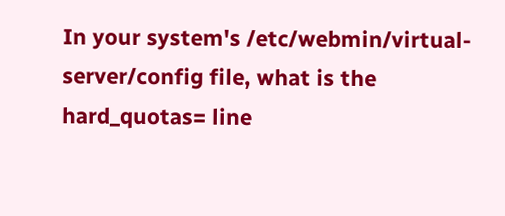In your system's /etc/webmin/virtual-server/config file, what is the hard_quotas= line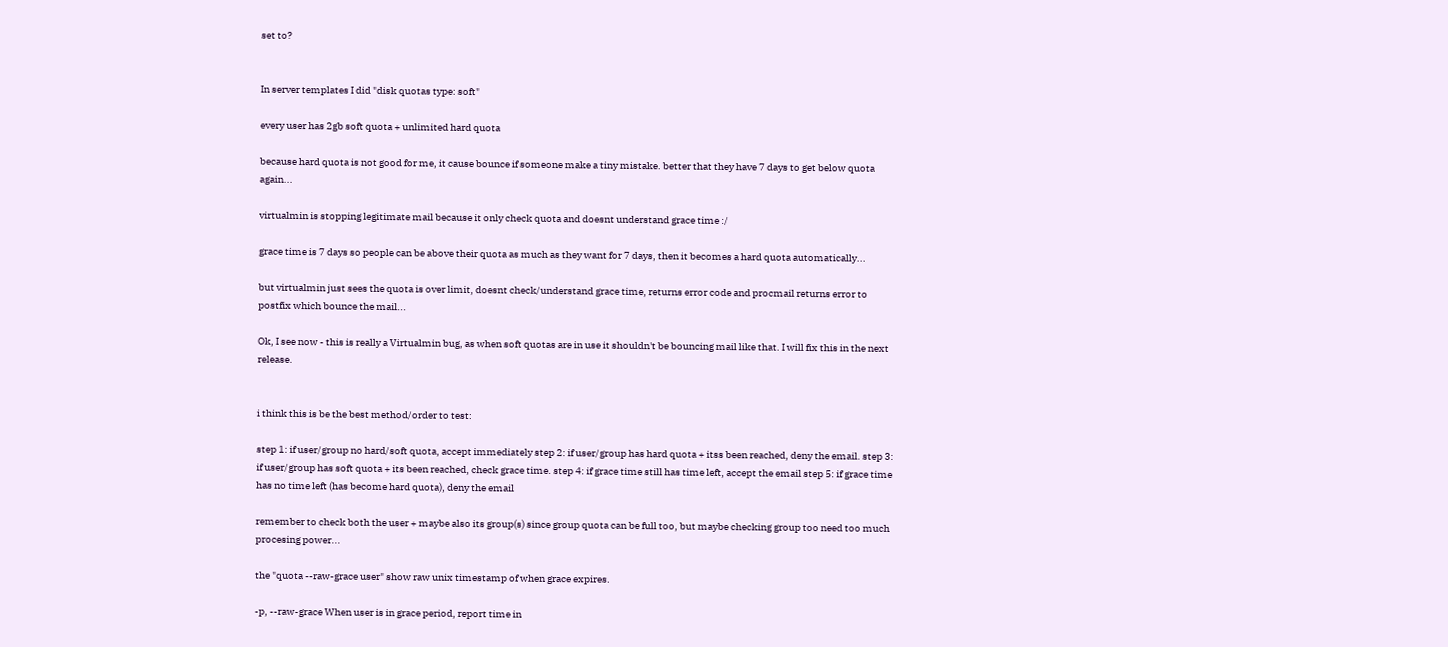set to?


In server templates I did "disk quotas type: soft"

every user has 2gb soft quota + unlimited hard quota

because hard quota is not good for me, it cause bounce if someone make a tiny mistake. better that they have 7 days to get below quota again...

virtualmin is stopping legitimate mail because it only check quota and doesnt understand grace time :/

grace time is 7 days so people can be above their quota as much as they want for 7 days, then it becomes a hard quota automatically...

but virtualmin just sees the quota is over limit, doesnt check/understand grace time, returns error code and procmail returns error to postfix which bounce the mail...

Ok, I see now - this is really a Virtualmin bug, as when soft quotas are in use it shouldn't be bouncing mail like that. I will fix this in the next release.


i think this is be the best method/order to test:

step 1: if user/group no hard/soft quota, accept immediately step 2: if user/group has hard quota + itss been reached, deny the email. step 3: if user/group has soft quota + its been reached, check grace time. step 4: if grace time still has time left, accept the email step 5: if grace time has no time left (has become hard quota), deny the email

remember to check both the user + maybe also its group(s) since group quota can be full too, but maybe checking group too need too much procesing power...

the "quota --raw-grace user" show raw unix timestamp of when grace expires.

-p, --raw-grace When user is in grace period, report time in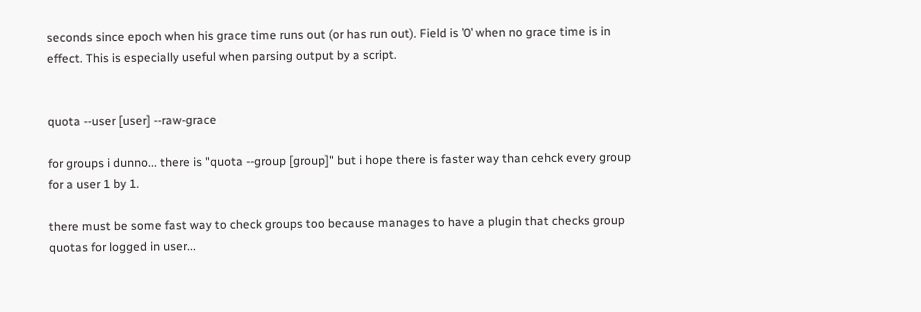seconds since epoch when his grace time runs out (or has run out). Field is ’0’ when no grace time is in effect. This is especially useful when parsing output by a script.


quota --user [user] --raw-grace

for groups i dunno... there is "quota --group [group]" but i hope there is faster way than cehck every group for a user 1 by 1.

there must be some fast way to check groups too because manages to have a plugin that checks group quotas for logged in user...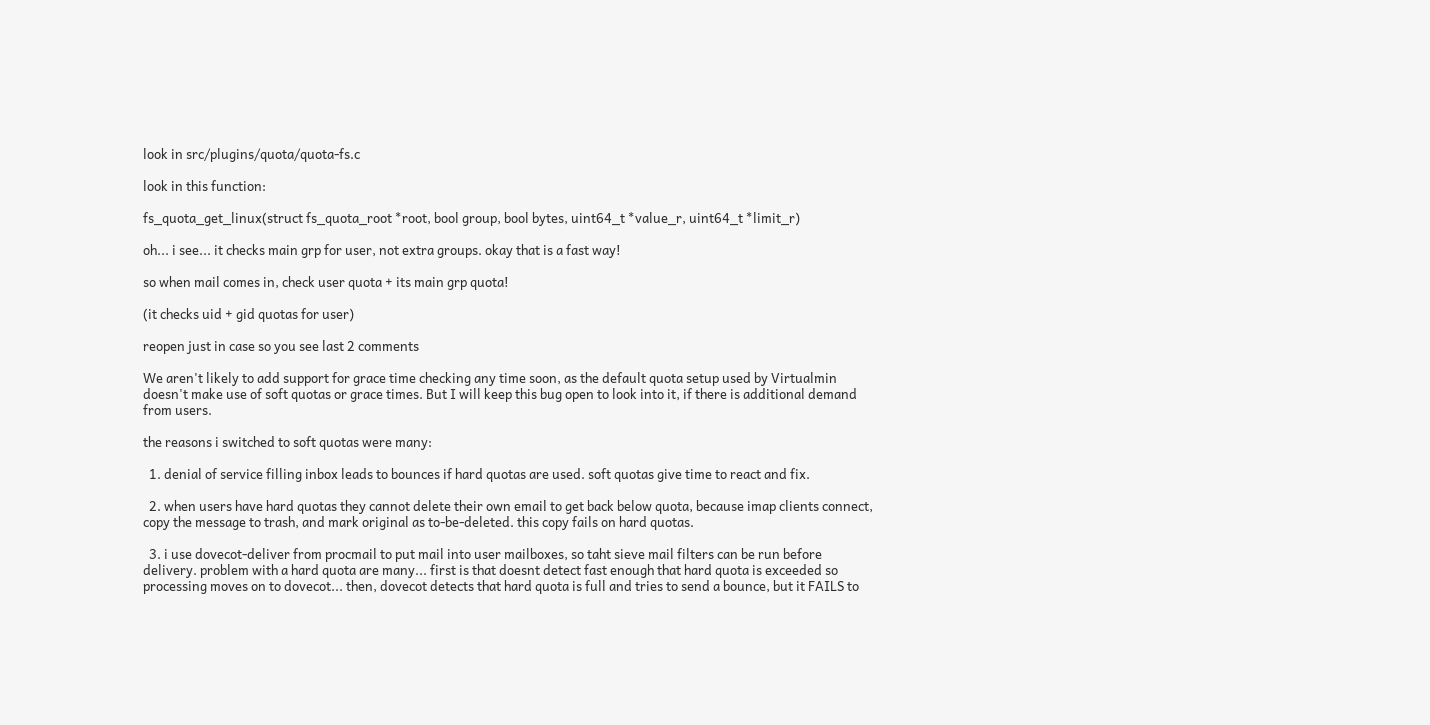look in src/plugins/quota/quota-fs.c

look in this function:

fs_quota_get_linux(struct fs_quota_root *root, bool group, bool bytes, uint64_t *value_r, uint64_t *limit_r)

oh... i see... it checks main grp for user, not extra groups. okay that is a fast way!

so when mail comes in, check user quota + its main grp quota!

(it checks uid + gid quotas for user)

reopen just in case so you see last 2 comments

We aren't likely to add support for grace time checking any time soon, as the default quota setup used by Virtualmin doesn't make use of soft quotas or grace times. But I will keep this bug open to look into it, if there is additional demand from users.

the reasons i switched to soft quotas were many:

  1. denial of service filling inbox leads to bounces if hard quotas are used. soft quotas give time to react and fix.

  2. when users have hard quotas they cannot delete their own email to get back below quota, because imap clients connect, copy the message to trash, and mark original as to-be-deleted. this copy fails on hard quotas.

  3. i use dovecot-deliver from procmail to put mail into user mailboxes, so taht sieve mail filters can be run before delivery. problem with a hard quota are many... first is that doesnt detect fast enough that hard quota is exceeded so processing moves on to dovecot... then, dovecot detects that hard quota is full and tries to send a bounce, but it FAILS to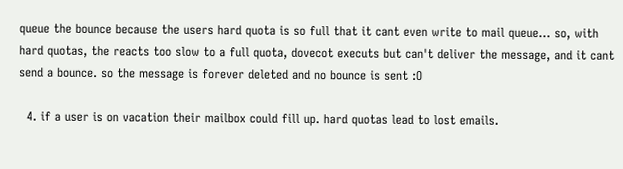queue the bounce because the users hard quota is so full that it cant even write to mail queue... so, with hard quotas, the reacts too slow to a full quota, dovecot executs but can't deliver the message, and it cant send a bounce. so the message is forever deleted and no bounce is sent :O

  4. if a user is on vacation their mailbox could fill up. hard quotas lead to lost emails.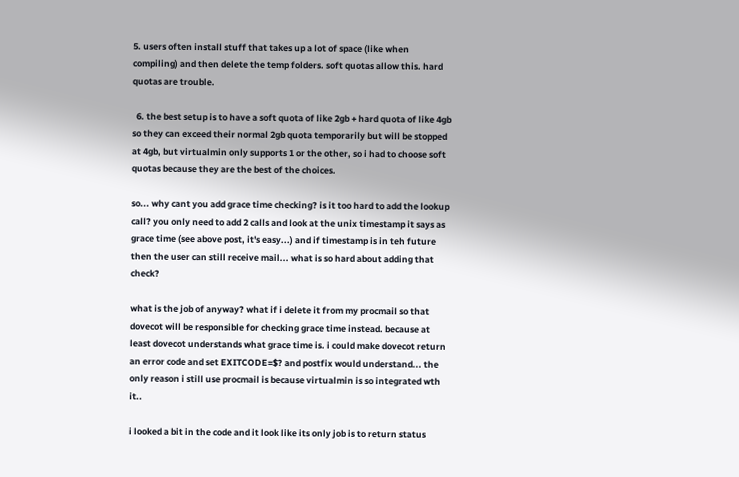5. users often install stuff that takes up a lot of space (like when compiling) and then delete the temp folders. soft quotas allow this. hard quotas are trouble.

  6. the best setup is to have a soft quota of like 2gb + hard quota of like 4gb so they can exceed their normal 2gb quota temporarily but will be stopped at 4gb, but virtualmin only supports 1 or the other, so i had to choose soft quotas because they are the best of the choices.

so... why cant you add grace time checking? is it too hard to add the lookup call? you only need to add 2 calls and look at the unix timestamp it says as grace time (see above post, it's easy...) and if timestamp is in teh future then the user can still receive mail... what is so hard about adding that check?

what is the job of anyway? what if i delete it from my procmail so that dovecot will be responsible for checking grace time instead. because at least dovecot understands what grace time is. i could make dovecot return an error code and set EXITCODE=$? and postfix would understand... the only reason i still use procmail is because virtualmin is so integrated wth it..

i looked a bit in the code and it look like its only job is to return status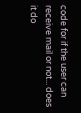code for if the user can receive mail or not... does it do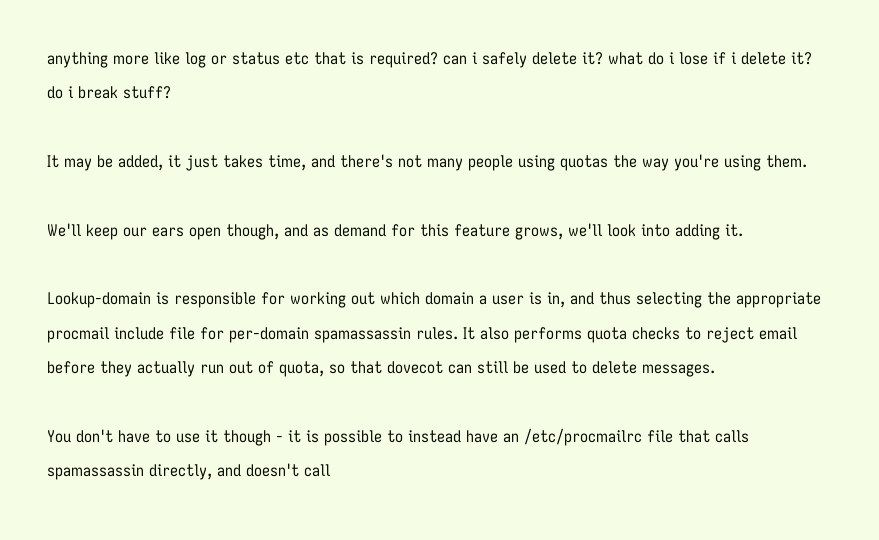anything more like log or status etc that is required? can i safely delete it? what do i lose if i delete it? do i break stuff?

It may be added, it just takes time, and there's not many people using quotas the way you're using them.

We'll keep our ears open though, and as demand for this feature grows, we'll look into adding it.

Lookup-domain is responsible for working out which domain a user is in, and thus selecting the appropriate procmail include file for per-domain spamassassin rules. It also performs quota checks to reject email before they actually run out of quota, so that dovecot can still be used to delete messages.

You don't have to use it though - it is possible to instead have an /etc/procmailrc file that calls spamassassin directly, and doesn't call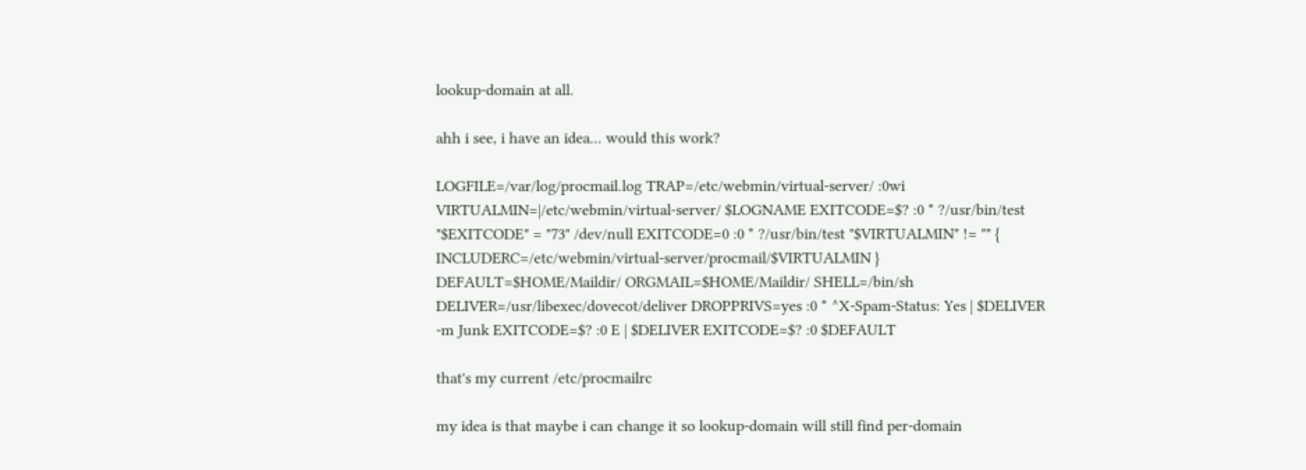lookup-domain at all.

ahh i see, i have an idea... would this work?

LOGFILE=/var/log/procmail.log TRAP=/etc/webmin/virtual-server/ :0wi VIRTUALMIN=|/etc/webmin/virtual-server/ $LOGNAME EXITCODE=$? :0 * ?/usr/bin/test "$EXITCODE" = "73" /dev/null EXITCODE=0 :0 * ?/usr/bin/test "$VIRTUALMIN" != "" { INCLUDERC=/etc/webmin/virtual-server/procmail/$VIRTUALMIN } DEFAULT=$HOME/Maildir/ ORGMAIL=$HOME/Maildir/ SHELL=/bin/sh DELIVER=/usr/libexec/dovecot/deliver DROPPRIVS=yes :0 * ^X-Spam-Status: Yes | $DELIVER -m Junk EXITCODE=$? :0 E | $DELIVER EXITCODE=$? :0 $DEFAULT

that's my current /etc/procmailrc

my idea is that maybe i can change it so lookup-domain will still find per-domain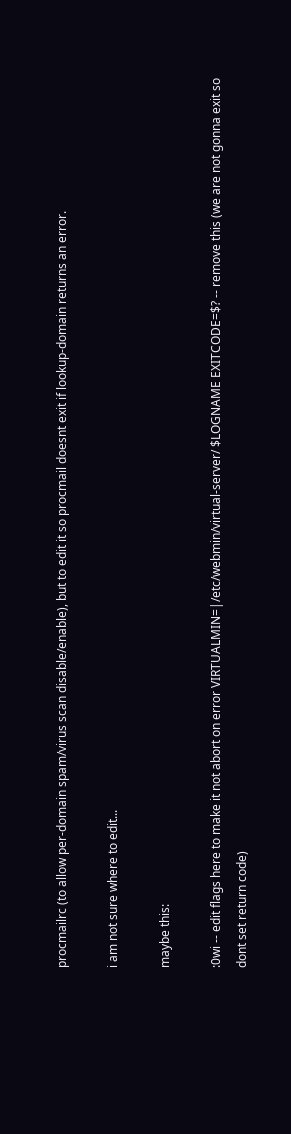procmailrc (to allow per-domain spam/virus scan disable/enable), but to edit it so procmail doesnt exit if lookup-domain returns an error.

i am not sure where to edit...

maybe this:

:0wi -- edit flags here to make it not abort on error VIRTUALMIN=|/etc/webmin/virtual-server/ $LOGNAME EXITCODE=$? -- remove this (we are not gonna exit so dont set return code)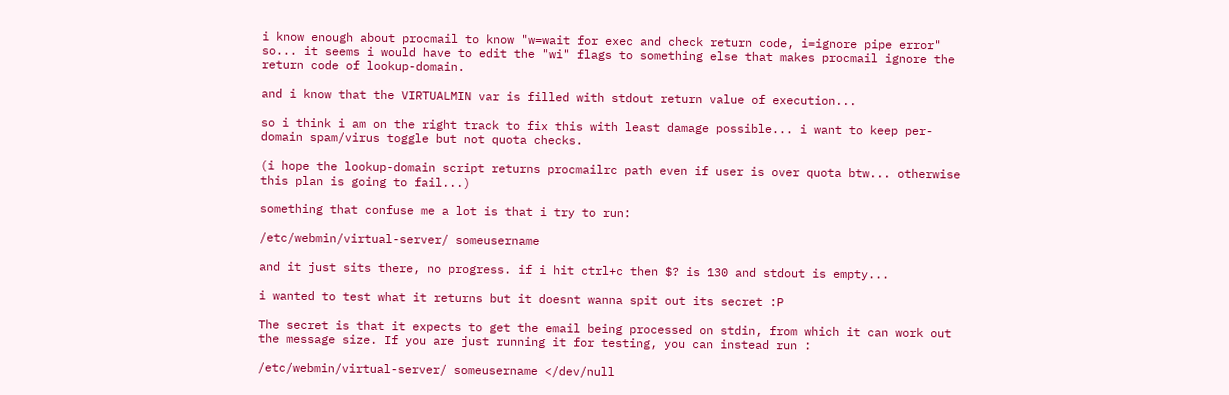i know enough about procmail to know "w=wait for exec and check return code, i=ignore pipe error" so... it seems i would have to edit the "wi" flags to something else that makes procmail ignore the return code of lookup-domain.

and i know that the VIRTUALMIN var is filled with stdout return value of execution...

so i think i am on the right track to fix this with least damage possible... i want to keep per-domain spam/virus toggle but not quota checks.

(i hope the lookup-domain script returns procmailrc path even if user is over quota btw... otherwise this plan is going to fail...)

something that confuse me a lot is that i try to run:

/etc/webmin/virtual-server/ someusername

and it just sits there, no progress. if i hit ctrl+c then $? is 130 and stdout is empty...

i wanted to test what it returns but it doesnt wanna spit out its secret :P

The secret is that it expects to get the email being processed on stdin, from which it can work out the message size. If you are just running it for testing, you can instead run :

/etc/webmin/virtual-server/ someusername </dev/null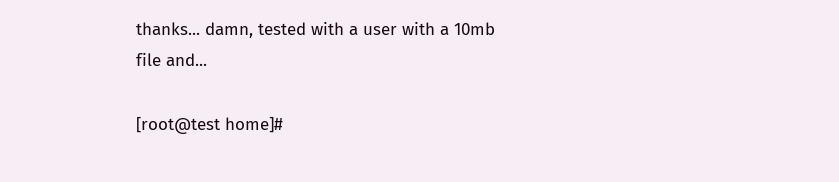thanks... damn, tested with a user with a 10mb file and...

[root@test home]#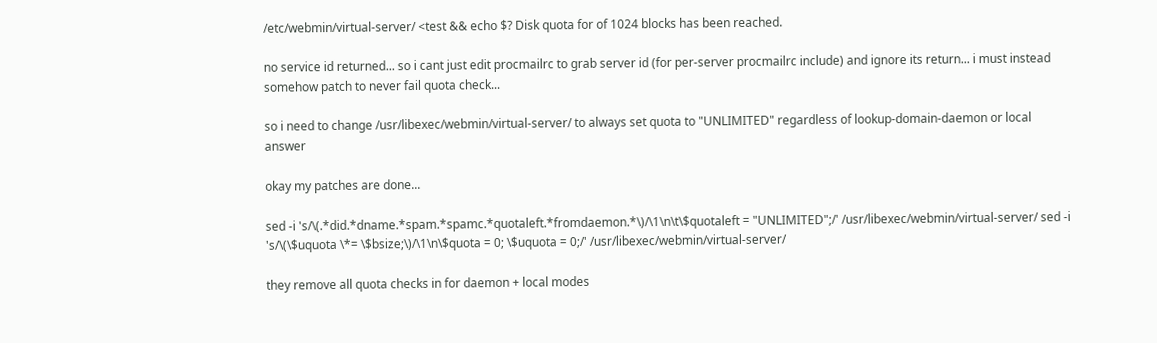/etc/webmin/virtual-server/ <test && echo $? Disk quota for of 1024 blocks has been reached.

no service id returned... so i cant just edit procmailrc to grab server id (for per-server procmailrc include) and ignore its return... i must instead somehow patch to never fail quota check...

so i need to change /usr/libexec/webmin/virtual-server/ to always set quota to "UNLIMITED" regardless of lookup-domain-daemon or local answer

okay my patches are done...

sed -i 's/\(.*did.*dname.*spam.*spamc.*quotaleft.*fromdaemon.*\)/\1\n\t\$quotaleft = "UNLIMITED";/' /usr/libexec/webmin/virtual-server/ sed -i 's/\(\$uquota \*= \$bsize;\)/\1\n\$quota = 0; \$uquota = 0;/' /usr/libexec/webmin/virtual-server/

they remove all quota checks in for daemon + local modes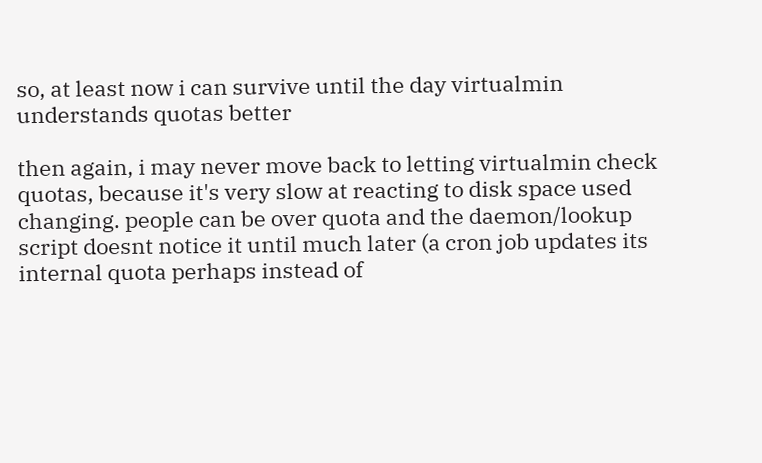so, at least now i can survive until the day virtualmin understands quotas better

then again, i may never move back to letting virtualmin check quotas, because it's very slow at reacting to disk space used changing. people can be over quota and the daemon/lookup script doesnt notice it until much later (a cron job updates its internal quota perhaps instead of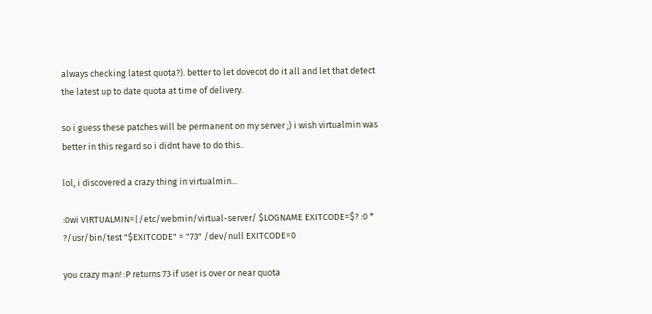always checking latest quota?). better to let dovecot do it all and let that detect the latest up to date quota at time of delivery.

so i guess these patches will be permanent on my server ;) i wish virtualmin was better in this regard so i didnt have to do this..

lol, i discovered a crazy thing in virtualmin...

:0wi VIRTUALMIN=|/etc/webmin/virtual-server/ $LOGNAME EXITCODE=$? :0 * ?/usr/bin/test "$EXITCODE" = "73" /dev/null EXITCODE=0

you crazy man! :P returns 73 if user is over or near quota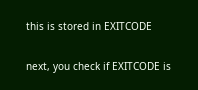this is stored in EXITCODE

next, you check if EXITCODE is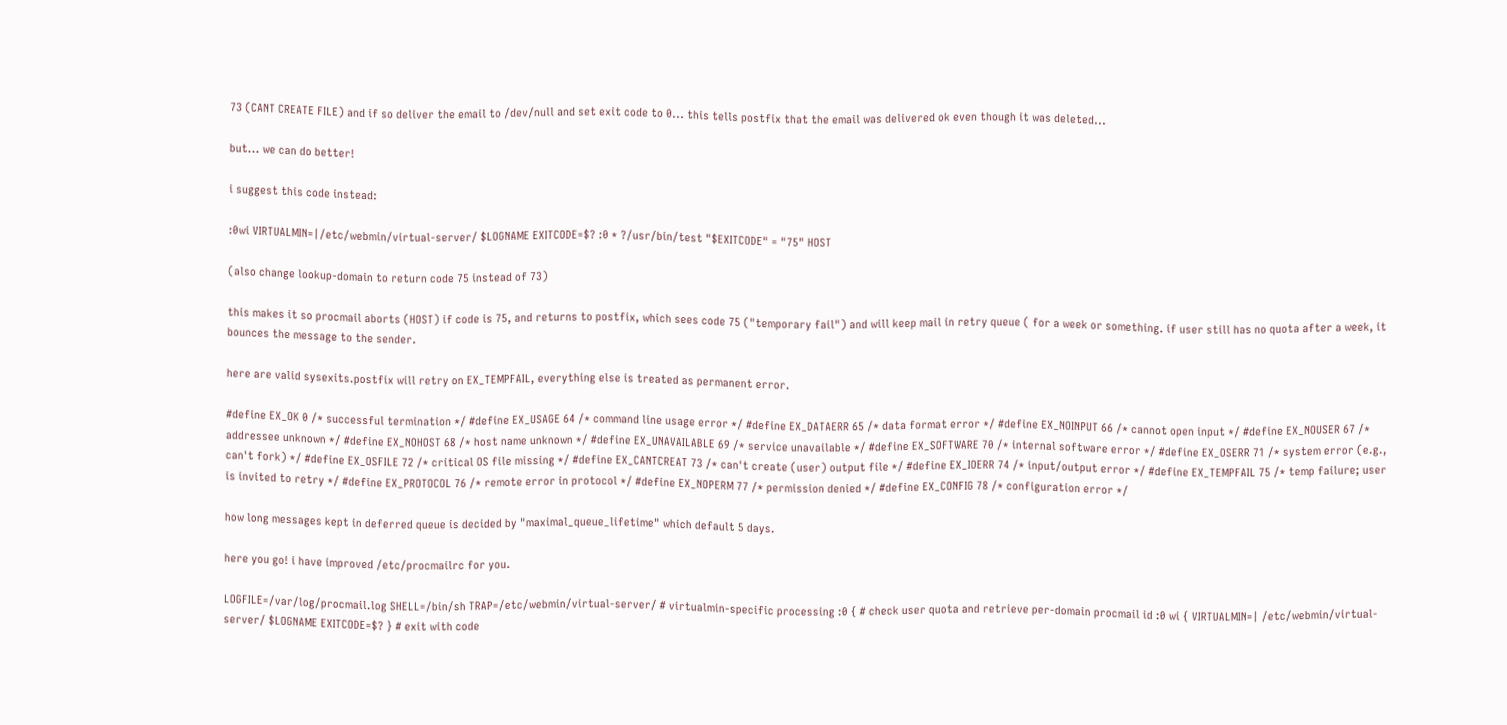73 (CANT CREATE FILE) and if so deliver the email to /dev/null and set exit code to 0... this tells postfix that the email was delivered ok even though it was deleted...

but... we can do better!

i suggest this code instead:

:0wi VIRTUALMIN=|/etc/webmin/virtual-server/ $LOGNAME EXITCODE=$? :0 * ?/usr/bin/test "$EXITCODE" = "75" HOST

(also change lookup-domain to return code 75 instead of 73)

this makes it so procmail aborts (HOST) if code is 75, and returns to postfix, which sees code 75 ("temporary fail") and will keep mail in retry queue ( for a week or something. if user still has no quota after a week, it bounces the message to the sender.

here are valid sysexits.postfix will retry on EX_TEMPFAIL, everything else is treated as permanent error.

#define EX_OK 0 /* successful termination */ #define EX_USAGE 64 /* command line usage error */ #define EX_DATAERR 65 /* data format error */ #define EX_NOINPUT 66 /* cannot open input */ #define EX_NOUSER 67 /* addressee unknown */ #define EX_NOHOST 68 /* host name unknown */ #define EX_UNAVAILABLE 69 /* service unavailable */ #define EX_SOFTWARE 70 /* internal software error */ #define EX_OSERR 71 /* system error (e.g., can't fork) */ #define EX_OSFILE 72 /* critical OS file missing */ #define EX_CANTCREAT 73 /* can't create (user) output file */ #define EX_IOERR 74 /* input/output error */ #define EX_TEMPFAIL 75 /* temp failure; user is invited to retry */ #define EX_PROTOCOL 76 /* remote error in protocol */ #define EX_NOPERM 77 /* permission denied */ #define EX_CONFIG 78 /* configuration error */

how long messages kept in deferred queue is decided by "maximal_queue_lifetime" which default 5 days.

here you go! i have improved /etc/procmailrc for you.

LOGFILE=/var/log/procmail.log SHELL=/bin/sh TRAP=/etc/webmin/virtual-server/ # virtualmin-specific processing :0 { # check user quota and retrieve per-domain procmail id :0 wi { VIRTUALMIN=| /etc/webmin/virtual-server/ $LOGNAME EXITCODE=$? } # exit with code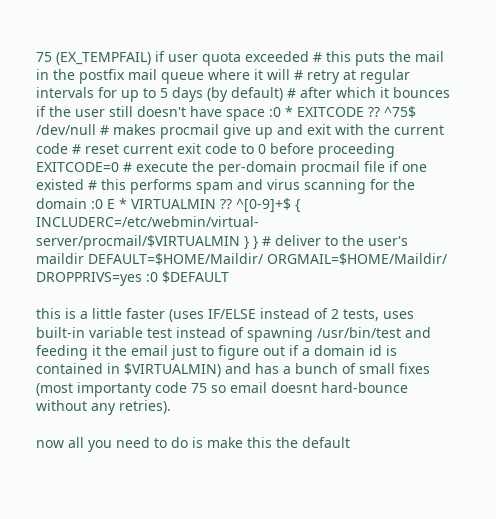75 (EX_TEMPFAIL) if user quota exceeded # this puts the mail in the postfix mail queue where it will # retry at regular intervals for up to 5 days (by default) # after which it bounces if the user still doesn't have space :0 * EXITCODE ?? ^75$ /dev/null # makes procmail give up and exit with the current code # reset current exit code to 0 before proceeding EXITCODE=0 # execute the per-domain procmail file if one existed # this performs spam and virus scanning for the domain :0 E * VIRTUALMIN ?? ^[0-9]+$ { INCLUDERC=/etc/webmin/virtual-server/procmail/$VIRTUALMIN } } # deliver to the user's maildir DEFAULT=$HOME/Maildir/ ORGMAIL=$HOME/Maildir/ DROPPRIVS=yes :0 $DEFAULT

this is a little faster (uses IF/ELSE instead of 2 tests, uses built-in variable test instead of spawning /usr/bin/test and feeding it the email just to figure out if a domain id is contained in $VIRTUALMIN) and has a bunch of small fixes (most importanty code 75 so email doesnt hard-bounce without any retries).

now all you need to do is make this the default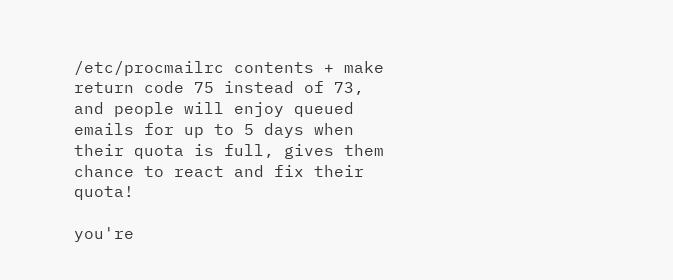/etc/procmailrc contents + make return code 75 instead of 73, and people will enjoy queued emails for up to 5 days when their quota is full, gives them chance to react and fix their quota!

you're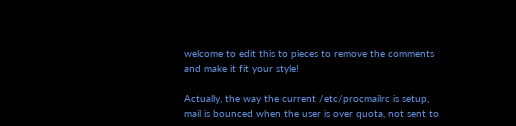welcome to edit this to pieces to remove the comments and make it fit your style!

Actually, the way the current /etc/procmailrc is setup, mail is bounced when the user is over quota, not sent to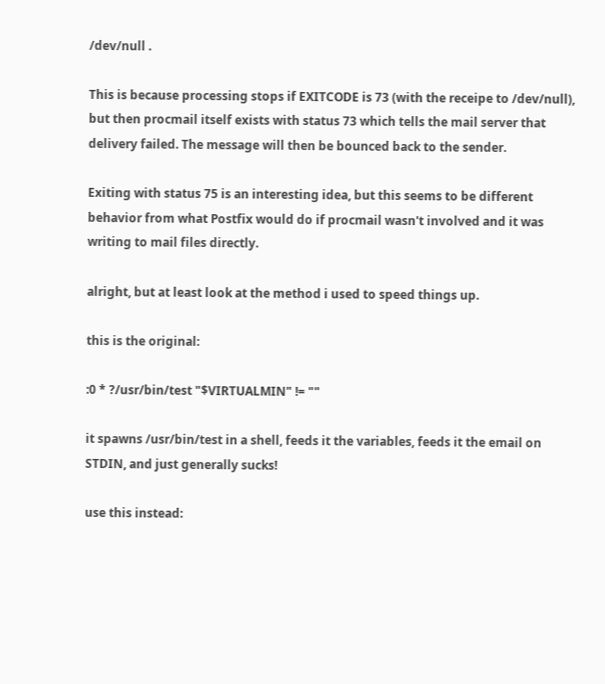/dev/null .

This is because processing stops if EXITCODE is 73 (with the receipe to /dev/null), but then procmail itself exists with status 73 which tells the mail server that delivery failed. The message will then be bounced back to the sender.

Exiting with status 75 is an interesting idea, but this seems to be different behavior from what Postfix would do if procmail wasn't involved and it was writing to mail files directly.

alright, but at least look at the method i used to speed things up.

this is the original:

:0 * ?/usr/bin/test "$VIRTUALMIN" != ""

it spawns /usr/bin/test in a shell, feeds it the variables, feeds it the email on STDIN, and just generally sucks!

use this instead: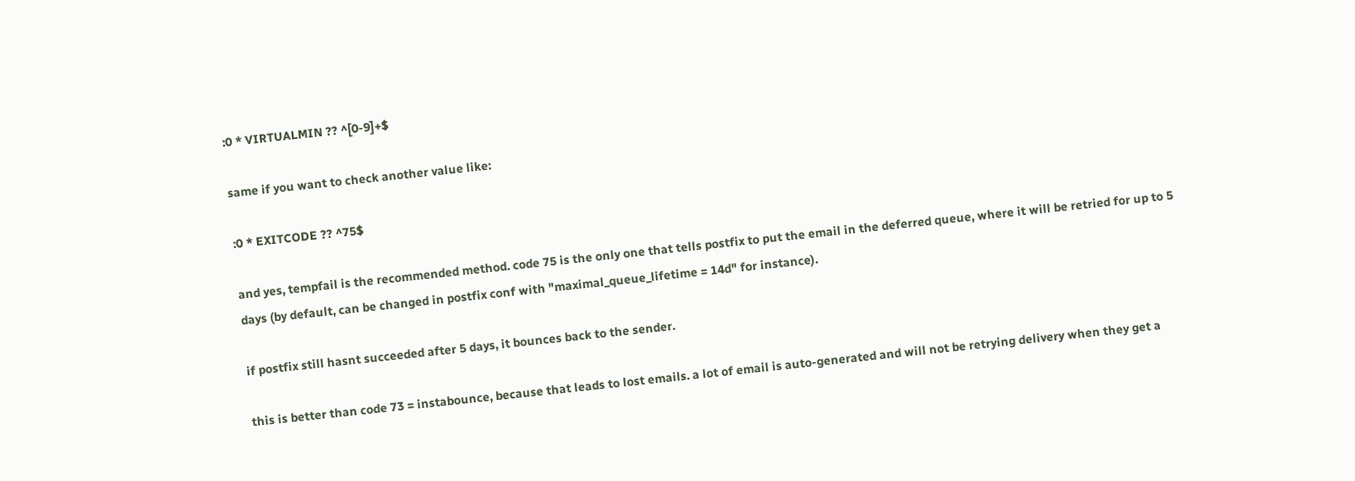:0 * VIRTUALMIN ?? ^[0-9]+$

same if you want to check another value like:

:0 * EXITCODE ?? ^75$

and yes, tempfail is the recommended method. code 75 is the only one that tells postfix to put the email in the deferred queue, where it will be retried for up to 5 days (by default, can be changed in postfix conf with "maximal_queue_lifetime = 14d" for instance).

if postfix still hasnt succeeded after 5 days, it bounces back to the sender.

this is better than code 73 = instabounce, because that leads to lost emails. a lot of email is auto-generated and will not be retrying delivery when they get a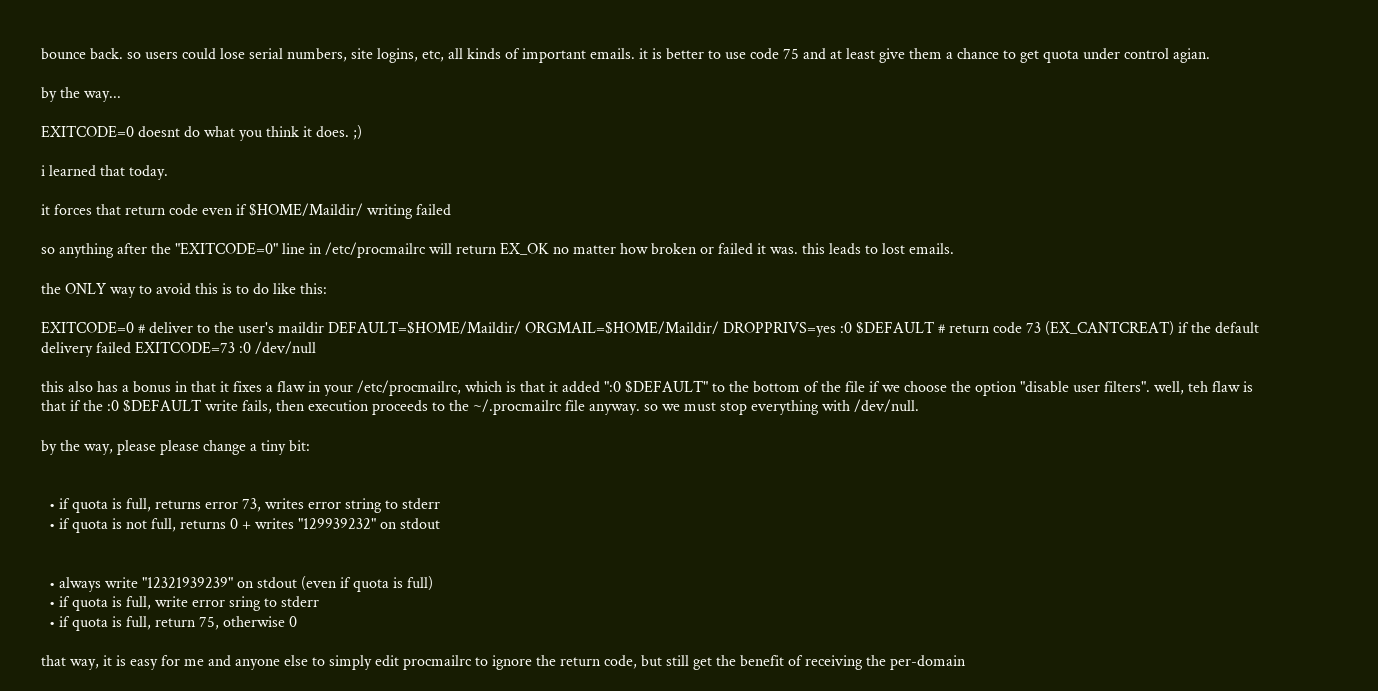bounce back. so users could lose serial numbers, site logins, etc, all kinds of important emails. it is better to use code 75 and at least give them a chance to get quota under control agian.

by the way...

EXITCODE=0 doesnt do what you think it does. ;)

i learned that today.

it forces that return code even if $HOME/Maildir/ writing failed

so anything after the "EXITCODE=0" line in /etc/procmailrc will return EX_OK no matter how broken or failed it was. this leads to lost emails.

the ONLY way to avoid this is to do like this:

EXITCODE=0 # deliver to the user's maildir DEFAULT=$HOME/Maildir/ ORGMAIL=$HOME/Maildir/ DROPPRIVS=yes :0 $DEFAULT # return code 73 (EX_CANTCREAT) if the default delivery failed EXITCODE=73 :0 /dev/null

this also has a bonus in that it fixes a flaw in your /etc/procmailrc, which is that it added ":0 $DEFAULT" to the bottom of the file if we choose the option "disable user filters". well, teh flaw is that if the :0 $DEFAULT write fails, then execution proceeds to the ~/.procmailrc file anyway. so we must stop everything with /dev/null.

by the way, please please change a tiny bit:


  • if quota is full, returns error 73, writes error string to stderr
  • if quota is not full, returns 0 + writes "129939232" on stdout


  • always write "12321939239" on stdout (even if quota is full)
  • if quota is full, write error sring to stderr
  • if quota is full, return 75, otherwise 0

that way, it is easy for me and anyone else to simply edit procmailrc to ignore the return code, but still get the benefit of receiving the per-domain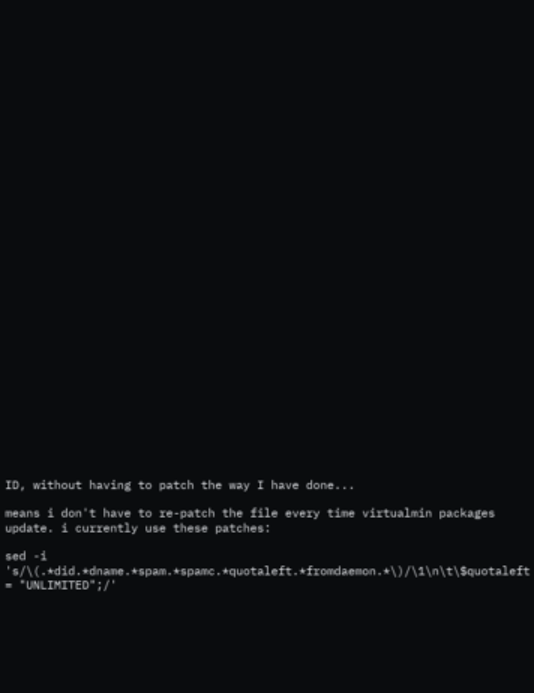ID, without having to patch the way I have done...

means i don't have to re-patch the file every time virtualmin packages update. i currently use these patches:

sed -i 's/\(.*did.*dname.*spam.*spamc.*quotaleft.*fromdaemon.*\)/\1\n\t\$quotaleft = "UNLIMITED";/'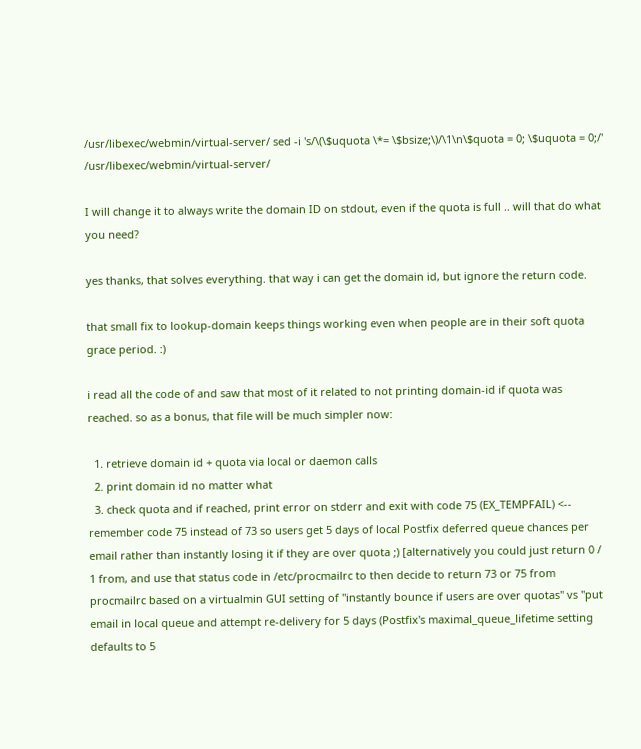/usr/libexec/webmin/virtual-server/ sed -i 's/\(\$uquota \*= \$bsize;\)/\1\n\$quota = 0; \$uquota = 0;/' /usr/libexec/webmin/virtual-server/

I will change it to always write the domain ID on stdout, even if the quota is full .. will that do what you need?

yes thanks, that solves everything. that way i can get the domain id, but ignore the return code.

that small fix to lookup-domain keeps things working even when people are in their soft quota grace period. :)

i read all the code of and saw that most of it related to not printing domain-id if quota was reached. so as a bonus, that file will be much simpler now:

  1. retrieve domain id + quota via local or daemon calls
  2. print domain id no matter what
  3. check quota and if reached, print error on stderr and exit with code 75 (EX_TEMPFAIL) <-- remember code 75 instead of 73 so users get 5 days of local Postfix deferred queue chances per email rather than instantly losing it if they are over quota ;) [alternatively you could just return 0 / 1 from, and use that status code in /etc/procmailrc to then decide to return 73 or 75 from procmailrc based on a virtualmin GUI setting of "instantly bounce if users are over quotas" vs "put email in local queue and attempt re-delivery for 5 days (Postfix's maximal_queue_lifetime setting defaults to 5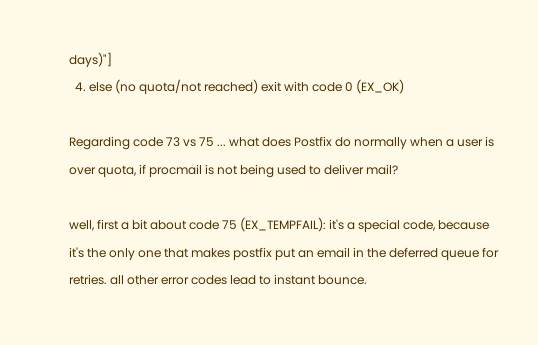days)"]
  4. else (no quota/not reached) exit with code 0 (EX_OK)

Regarding code 73 vs 75 ... what does Postfix do normally when a user is over quota, if procmail is not being used to deliver mail?

well, first a bit about code 75 (EX_TEMPFAIL): it's a special code, because it's the only one that makes postfix put an email in the deferred queue for retries. all other error codes lead to instant bounce.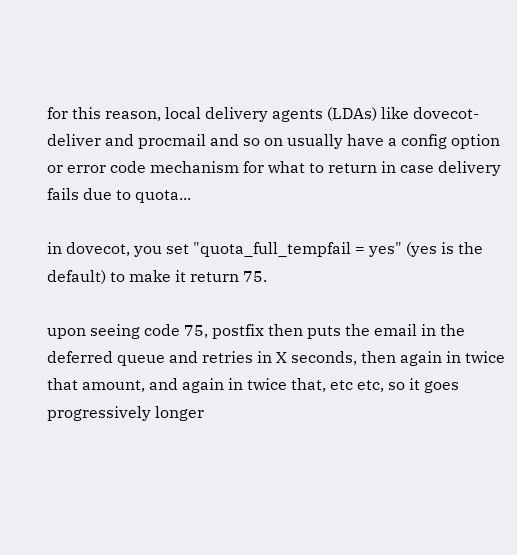for this reason, local delivery agents (LDAs) like dovecot-deliver and procmail and so on usually have a config option or error code mechanism for what to return in case delivery fails due to quota...

in dovecot, you set "quota_full_tempfail = yes" (yes is the default) to make it return 75.

upon seeing code 75, postfix then puts the email in the deferred queue and retries in X seconds, then again in twice that amount, and again in twice that, etc etc, so it goes progressively longer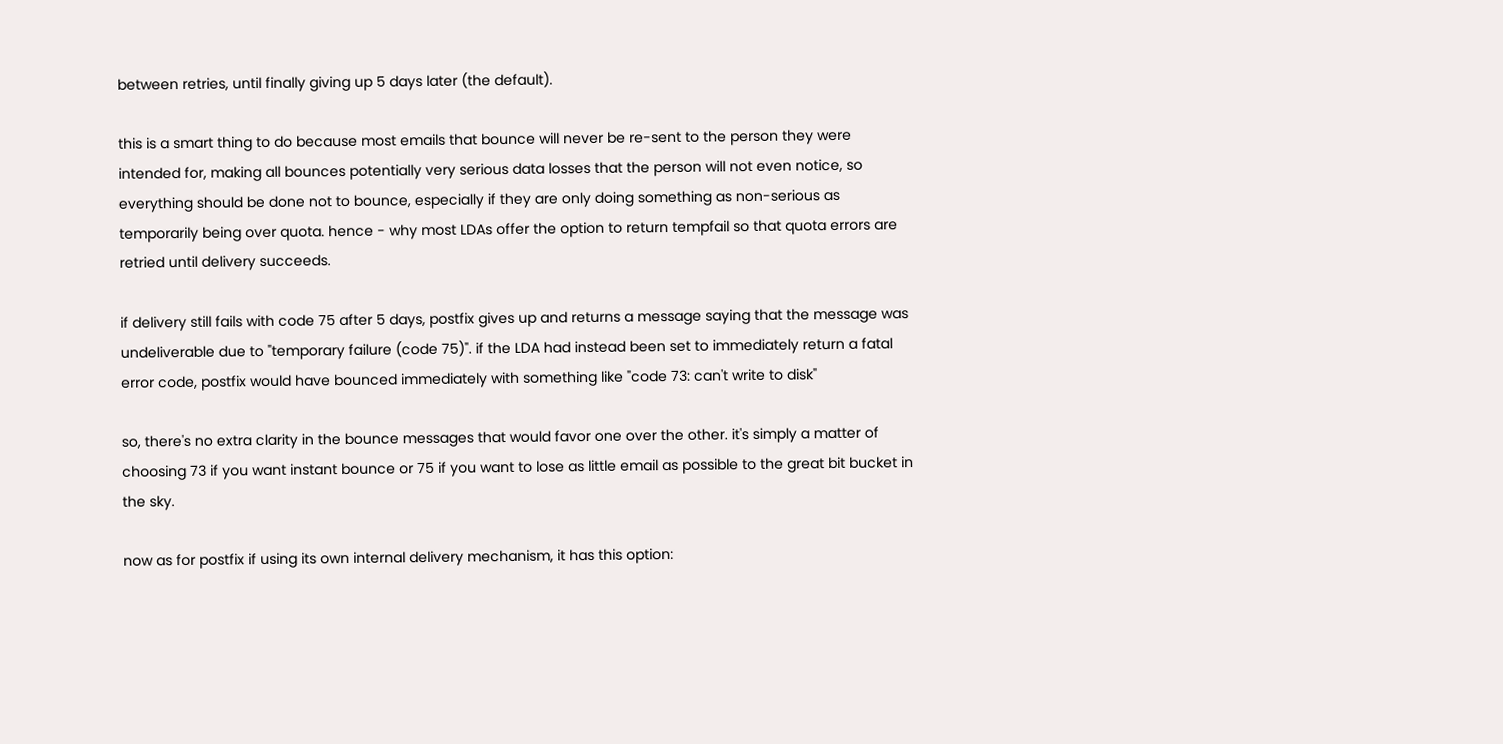between retries, until finally giving up 5 days later (the default).

this is a smart thing to do because most emails that bounce will never be re-sent to the person they were intended for, making all bounces potentially very serious data losses that the person will not even notice, so everything should be done not to bounce, especially if they are only doing something as non-serious as temporarily being over quota. hence - why most LDAs offer the option to return tempfail so that quota errors are retried until delivery succeeds.

if delivery still fails with code 75 after 5 days, postfix gives up and returns a message saying that the message was undeliverable due to "temporary failure (code 75)". if the LDA had instead been set to immediately return a fatal error code, postfix would have bounced immediately with something like "code 73: can't write to disk"

so, there's no extra clarity in the bounce messages that would favor one over the other. it's simply a matter of choosing 73 if you want instant bounce or 75 if you want to lose as little email as possible to the great bit bucket in the sky.

now as for postfix if using its own internal delivery mechanism, it has this option: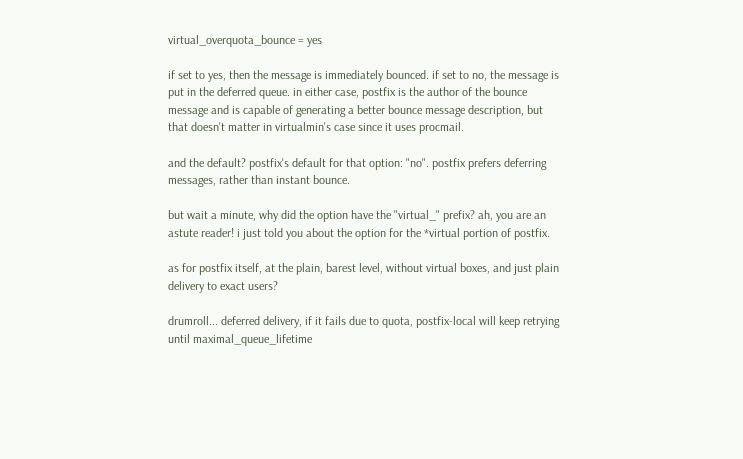virtual_overquota_bounce = yes

if set to yes, then the message is immediately bounced. if set to no, the message is put in the deferred queue. in either case, postfix is the author of the bounce message and is capable of generating a better bounce message description, but that doesn't matter in virtualmin's case since it uses procmail.

and the default? postfix's default for that option: "no". postfix prefers deferring messages, rather than instant bounce.

but wait a minute, why did the option have the "virtual_" prefix? ah, you are an astute reader! i just told you about the option for the *virtual portion of postfix.

as for postfix itself, at the plain, barest level, without virtual boxes, and just plain delivery to exact users?

drumroll... deferred delivery, if it fails due to quota, postfix-local will keep retrying until maximal_queue_lifetime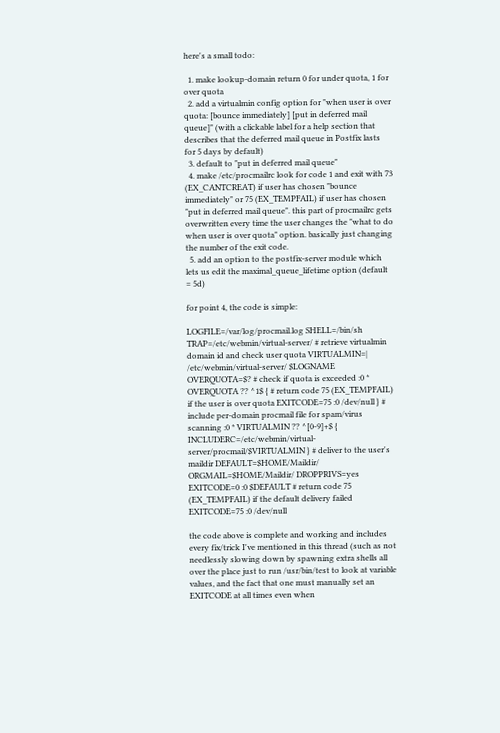here's a small todo:

  1. make lookup-domain return 0 for under quota, 1 for over quota
  2. add a virtualmin config option for "when user is over quota: [bounce immediately] [put in deferred mail queue]" (with a clickable label for a help section that describes that the deferred mail queue in Postfix lasts for 5 days by default)
  3. default to "put in deferred mail queue"
  4. make /etc/procmailrc look for code 1 and exit with 73 (EX_CANTCREAT) if user has chosen "bounce immediately" or 75 (EX_TEMPFAIL) if user has chosen "put in deferred mail queue". this part of procmailrc gets overwritten every time the user changes the "what to do when user is over quota" option. basically just changing the number of the exit code.
  5. add an option to the postfix-server module which lets us edit the maximal_queue_lifetime option (default = 5d)

for point 4, the code is simple:

LOGFILE=/var/log/procmail.log SHELL=/bin/sh TRAP=/etc/webmin/virtual-server/ # retrieve virtualmin domain id and check user quota VIRTUALMIN=| /etc/webmin/virtual-server/ $LOGNAME OVERQUOTA=$? # check if quota is exceeded :0 * OVERQUOTA ?? ^1$ { # return code 75 (EX_TEMPFAIL) if the user is over quota EXITCODE=75 :0 /dev/null } # include per-domain procmail file for spam/virus scanning :0 * VIRTUALMIN ?? ^[0-9]+$ { INCLUDERC=/etc/webmin/virtual-server/procmail/$VIRTUALMIN } # deliver to the user's maildir DEFAULT=$HOME/Maildir/ ORGMAIL=$HOME/Maildir/ DROPPRIVS=yes EXITCODE=0 :0 $DEFAULT # return code 75 (EX_TEMPFAIL) if the default delivery failed EXITCODE=75 :0 /dev/null

the code above is complete and working and includes every fix/trick I've mentioned in this thread (such as not needlessly slowing down by spawning extra shells all over the place just to run /usr/bin/test to look at variable values, and the fact that one must manually set an EXITCODE at all times even when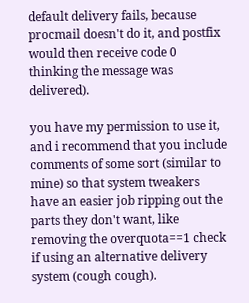default delivery fails, because procmail doesn't do it, and postfix would then receive code 0 thinking the message was delivered).

you have my permission to use it, and i recommend that you include comments of some sort (similar to mine) so that system tweakers have an easier job ripping out the parts they don't want, like removing the overquota==1 check if using an alternative delivery system (cough cough).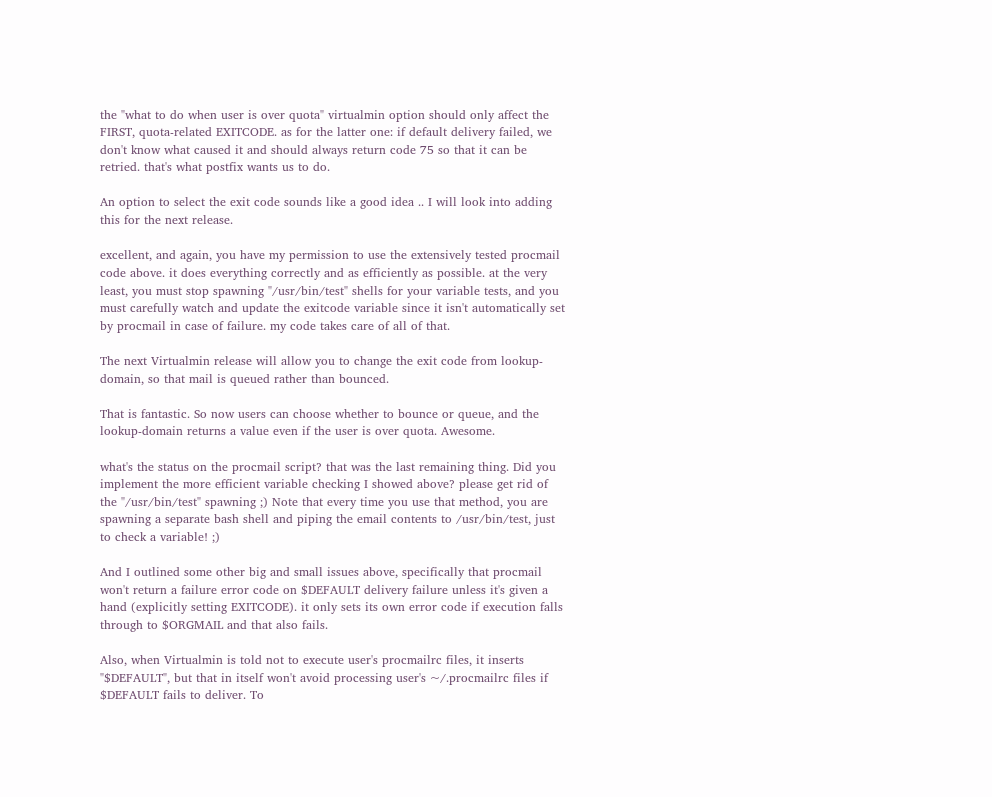the "what to do when user is over quota" virtualmin option should only affect the FIRST, quota-related EXITCODE. as for the latter one: if default delivery failed, we don't know what caused it and should always return code 75 so that it can be retried. that's what postfix wants us to do.

An option to select the exit code sounds like a good idea .. I will look into adding this for the next release.

excellent, and again, you have my permission to use the extensively tested procmail code above. it does everything correctly and as efficiently as possible. at the very least, you must stop spawning "/usr/bin/test" shells for your variable tests, and you must carefully watch and update the exitcode variable since it isn't automatically set by procmail in case of failure. my code takes care of all of that.

The next Virtualmin release will allow you to change the exit code from lookup-domain, so that mail is queued rather than bounced.

That is fantastic. So now users can choose whether to bounce or queue, and the lookup-domain returns a value even if the user is over quota. Awesome.

what's the status on the procmail script? that was the last remaining thing. Did you implement the more efficient variable checking I showed above? please get rid of the "/usr/bin/test" spawning ;) Note that every time you use that method, you are spawning a separate bash shell and piping the email contents to /usr/bin/test, just to check a variable! ;)

And I outlined some other big and small issues above, specifically that procmail won't return a failure error code on $DEFAULT delivery failure unless it's given a hand (explicitly setting EXITCODE). it only sets its own error code if execution falls through to $ORGMAIL and that also fails.

Also, when Virtualmin is told not to execute user's procmailrc files, it inserts "$DEFAULT", but that in itself won't avoid processing user's ~/.procmailrc files if $DEFAULT fails to deliver. To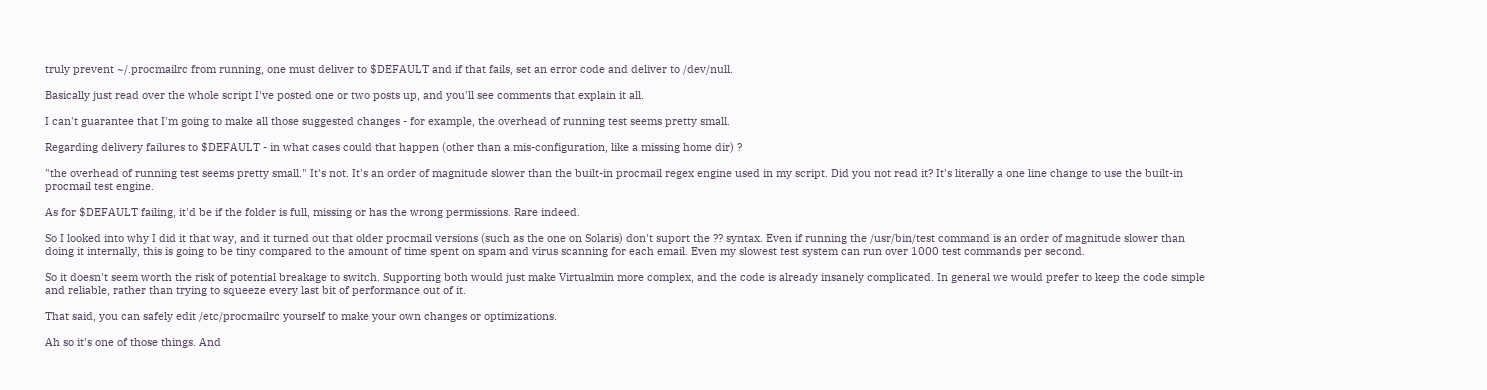truly prevent ~/.procmailrc from running, one must deliver to $DEFAULT and if that fails, set an error code and deliver to /dev/null.

Basically just read over the whole script I've posted one or two posts up, and you'll see comments that explain it all.

I can't guarantee that I'm going to make all those suggested changes - for example, the overhead of running test seems pretty small.

Regarding delivery failures to $DEFAULT - in what cases could that happen (other than a mis-configuration, like a missing home dir) ?

"the overhead of running test seems pretty small." It's not. It's an order of magnitude slower than the built-in procmail regex engine used in my script. Did you not read it? It's literally a one line change to use the built-in procmail test engine.

As for $DEFAULT failing, it'd be if the folder is full, missing or has the wrong permissions. Rare indeed.

So I looked into why I did it that way, and it turned out that older procmail versions (such as the one on Solaris) don't suport the ?? syntax. Even if running the /usr/bin/test command is an order of magnitude slower than doing it internally, this is going to be tiny compared to the amount of time spent on spam and virus scanning for each email. Even my slowest test system can run over 1000 test commands per second.

So it doesn't seem worth the risk of potential breakage to switch. Supporting both would just make Virtualmin more complex, and the code is already insanely complicated. In general we would prefer to keep the code simple and reliable, rather than trying to squeeze every last bit of performance out of it.

That said, you can safely edit /etc/procmailrc yourself to make your own changes or optimizations.

Ah so it's one of those things. And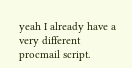yeah I already have a very different procmail script.